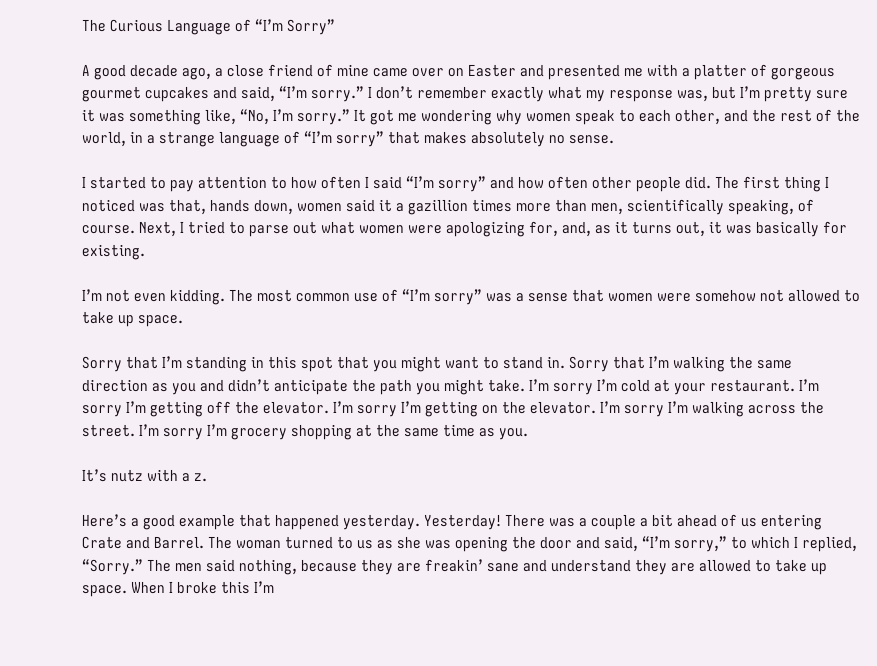The Curious Language of “I’m Sorry”

A good decade ago, a close friend of mine came over on Easter and presented me with a platter of gorgeous gourmet cupcakes and said, “I’m sorry.” I don’t remember exactly what my response was, but I’m pretty sure it was something like, “No, I’m sorry.” It got me wondering why women speak to each other, and the rest of the world, in a strange language of “I’m sorry” that makes absolutely no sense.

I started to pay attention to how often I said “I’m sorry” and how often other people did. The first thing I noticed was that, hands down, women said it a gazillion times more than men, scientifically speaking, of course. Next, I tried to parse out what women were apologizing for, and, as it turns out, it was basically for existing.

I’m not even kidding. The most common use of “I’m sorry” was a sense that women were somehow not allowed to take up space.

Sorry that I’m standing in this spot that you might want to stand in. Sorry that I’m walking the same direction as you and didn’t anticipate the path you might take. I’m sorry I’m cold at your restaurant. I’m sorry I’m getting off the elevator. I’m sorry I’m getting on the elevator. I’m sorry I’m walking across the street. I’m sorry I’m grocery shopping at the same time as you.

It’s nutz with a z.

Here’s a good example that happened yesterday. Yesterday! There was a couple a bit ahead of us entering Crate and Barrel. The woman turned to us as she was opening the door and said, “I’m sorry,” to which I replied, “Sorry.” The men said nothing, because they are freakin’ sane and understand they are allowed to take up space. When I broke this I’m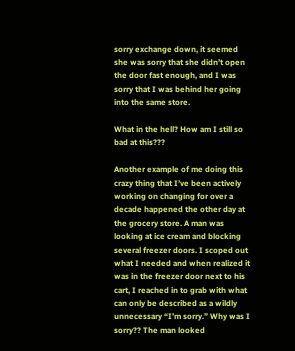sorry exchange down, it seemed she was sorry that she didn’t open the door fast enough, and I was sorry that I was behind her going into the same store.

What in the hell? How am I still so bad at this???

Another example of me doing this crazy thing that I’ve been actively working on changing for over a decade happened the other day at the grocery store. A man was looking at ice cream and blocking several freezer doors. I scoped out what I needed and when realized it was in the freezer door next to his cart, I reached in to grab with what can only be described as a wildly unnecessary “I’m sorry.” Why was I sorry?? The man looked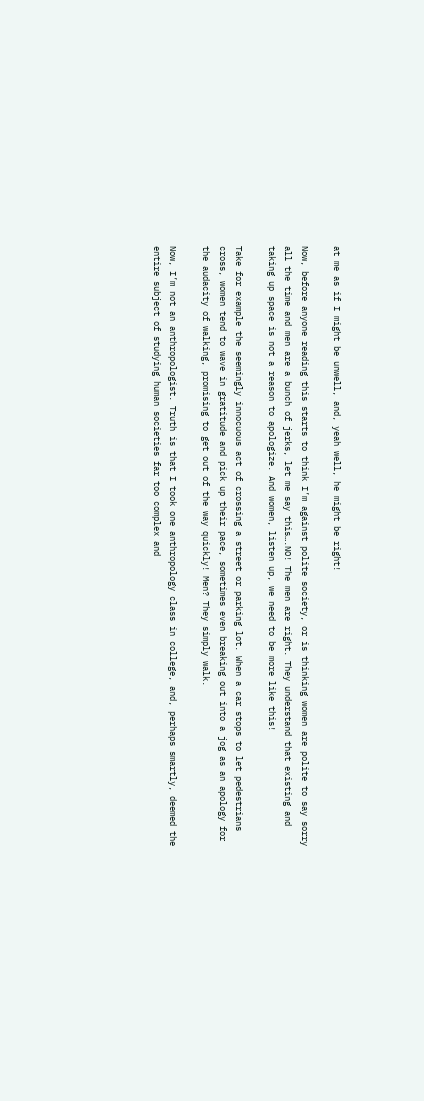at me as if I might be unwell, and, yeah well, he might be right!

Now, before anyone reading this starts to think I’m against polite society, or is thinking women are polite to say sorry all the time and men are a bunch of jerks, let me say this….NO! The men are right. They understand that existing and taking up space is not a reason to apologize. And women, listen up, we need to be more like this!

Take for example the seemingly innocuous act of crossing a street or parking lot. When a car stops to let pedestrians cross, women tend to wave in gratitude and pick up their pace, sometimes even breaking out into a jog as an apology for the audacity of walking, promising to get out of the way quickly! Men? They simply walk.

Now, I’m not an anthropologist. Truth is that I took one anthropology class in college, and, perhaps smartly, deemed the entire subject of studying human societies far too complex and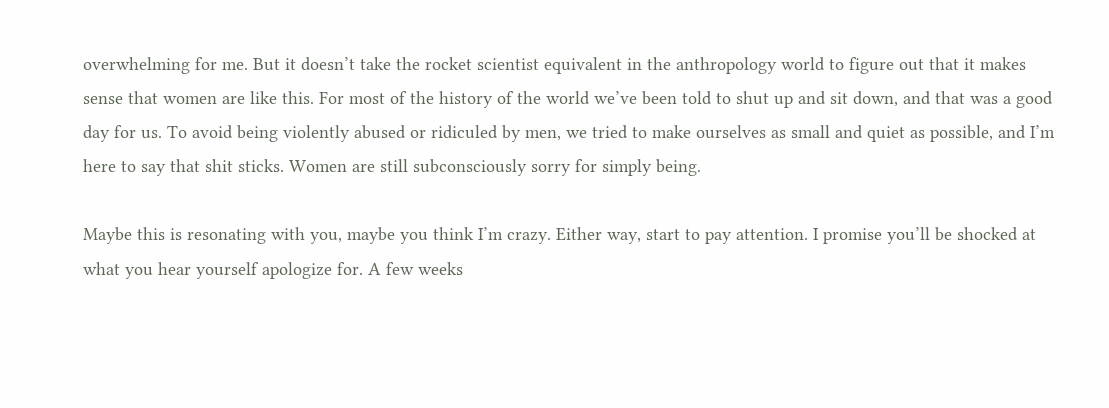overwhelming for me. But it doesn’t take the rocket scientist equivalent in the anthropology world to figure out that it makes sense that women are like this. For most of the history of the world we’ve been told to shut up and sit down, and that was a good day for us. To avoid being violently abused or ridiculed by men, we tried to make ourselves as small and quiet as possible, and I’m here to say that shit sticks. Women are still subconsciously sorry for simply being.

Maybe this is resonating with you, maybe you think I’m crazy. Either way, start to pay attention. I promise you’ll be shocked at what you hear yourself apologize for. A few weeks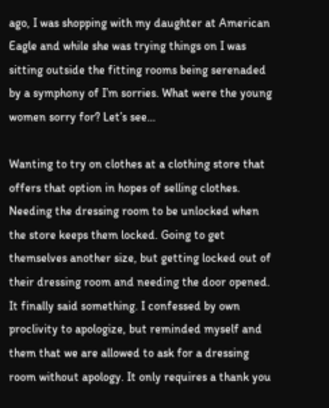ago, I was shopping with my daughter at American Eagle and while she was trying things on I was sitting outside the fitting rooms being serenaded by a symphony of I’m sorries. What were the young women sorry for? Let’s see…

Wanting to try on clothes at a clothing store that offers that option in hopes of selling clothes. Needing the dressing room to be unlocked when the store keeps them locked. Going to get themselves another size, but getting locked out of their dressing room and needing the door opened. It finally said something. I confessed by own proclivity to apologize, but reminded myself and them that we are allowed to ask for a dressing room without apology. It only requires a thank you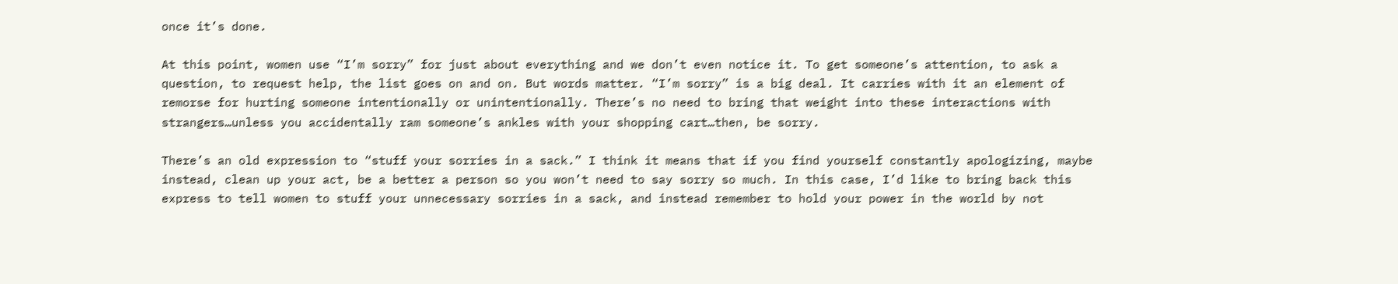once it’s done.

At this point, women use “I’m sorry” for just about everything and we don’t even notice it. To get someone’s attention, to ask a question, to request help, the list goes on and on. But words matter. “I’m sorry” is a big deal. It carries with it an element of remorse for hurting someone intentionally or unintentionally. There’s no need to bring that weight into these interactions with strangers…unless you accidentally ram someone’s ankles with your shopping cart…then, be sorry.

There’s an old expression to “stuff your sorries in a sack.” I think it means that if you find yourself constantly apologizing, maybe instead, clean up your act, be a better a person so you won’t need to say sorry so much. In this case, I’d like to bring back this express to tell women to stuff your unnecessary sorries in a sack, and instead remember to hold your power in the world by not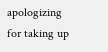apologizing for taking up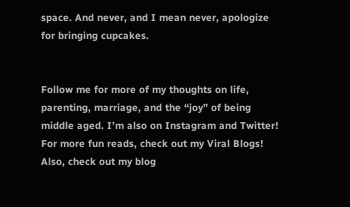space. And never, and I mean never, apologize for bringing cupcakes.


Follow me for more of my thoughts on life, parenting, marriage, and the “joy” of being middle aged. I’m also on Instagram and Twitter! For more fun reads, check out my Viral Blogs! Also, check out my blog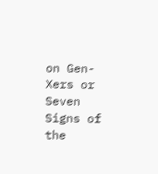on Gen-Xers or Seven Signs of the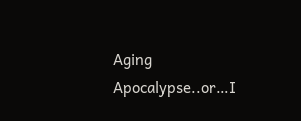Aging Apocalypse..or…I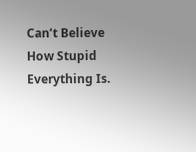Can’t Believe How Stupid Everything Is.